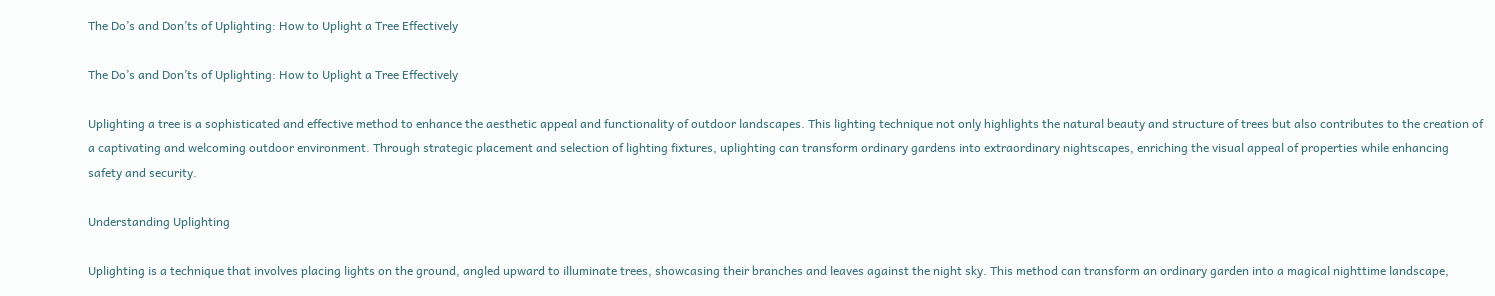The Do’s and Don’ts of Uplighting: How to Uplight a Tree Effectively

The Do’s and Don’ts of Uplighting: How to Uplight a Tree Effectively

Uplighting a tree is a sophisticated and effective method to enhance the aesthetic appeal and functionality of outdoor landscapes. This lighting technique not only highlights the natural beauty and structure of trees but also contributes to the creation of a captivating and welcoming outdoor environment. Through strategic placement and selection of lighting fixtures, uplighting can transform ordinary gardens into extraordinary nightscapes, enriching the visual appeal of properties while enhancing safety and security.

Understanding Uplighting

Uplighting is a technique that involves placing lights on the ground, angled upward to illuminate trees, showcasing their branches and leaves against the night sky. This method can transform an ordinary garden into a magical nighttime landscape,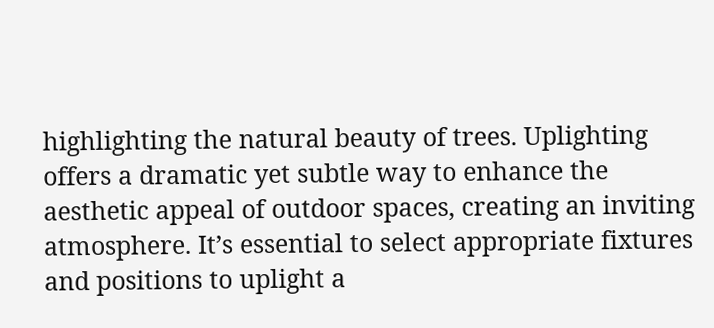highlighting the natural beauty of trees. Uplighting offers a dramatic yet subtle way to enhance the aesthetic appeal of outdoor spaces, creating an inviting atmosphere. It’s essential to select appropriate fixtures and positions to uplight a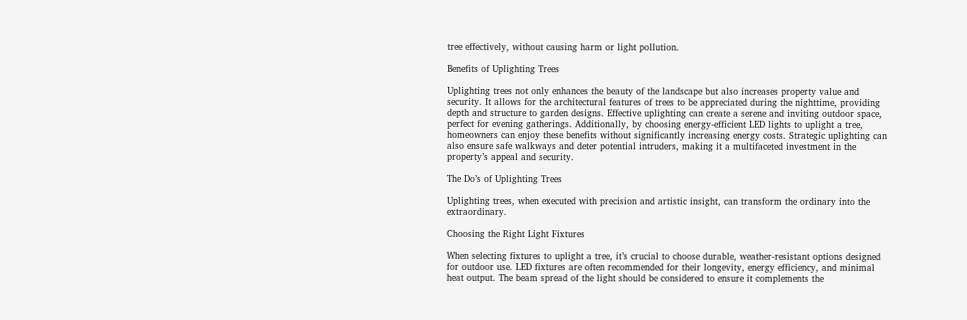tree effectively, without causing harm or light pollution.

Benefits of Uplighting Trees

Uplighting trees not only enhances the beauty of the landscape but also increases property value and security. It allows for the architectural features of trees to be appreciated during the nighttime, providing depth and structure to garden designs. Effective uplighting can create a serene and inviting outdoor space, perfect for evening gatherings. Additionally, by choosing energy-efficient LED lights to uplight a tree, homeowners can enjoy these benefits without significantly increasing energy costs. Strategic uplighting can also ensure safe walkways and deter potential intruders, making it a multifaceted investment in the property’s appeal and security.

The Do’s of Uplighting Trees

Uplighting trees, when executed with precision and artistic insight, can transform the ordinary into the extraordinary.

Choosing the Right Light Fixtures

When selecting fixtures to uplight a tree, it’s crucial to choose durable, weather-resistant options designed for outdoor use. LED fixtures are often recommended for their longevity, energy efficiency, and minimal heat output. The beam spread of the light should be considered to ensure it complements the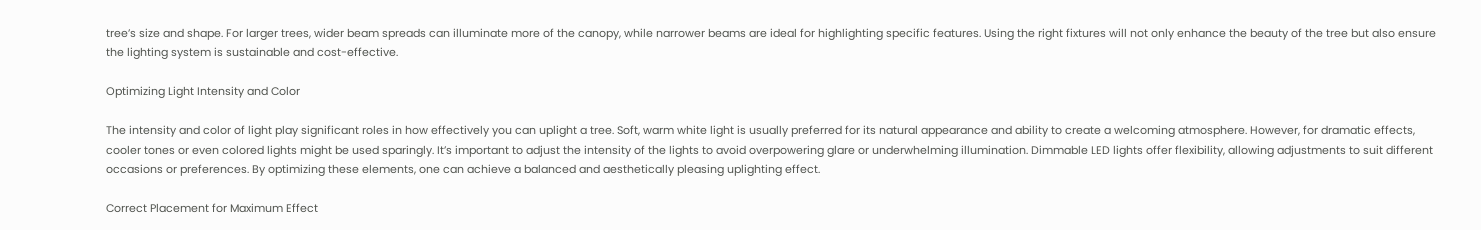tree’s size and shape. For larger trees, wider beam spreads can illuminate more of the canopy, while narrower beams are ideal for highlighting specific features. Using the right fixtures will not only enhance the beauty of the tree but also ensure the lighting system is sustainable and cost-effective.

Optimizing Light Intensity and Color

The intensity and color of light play significant roles in how effectively you can uplight a tree. Soft, warm white light is usually preferred for its natural appearance and ability to create a welcoming atmosphere. However, for dramatic effects, cooler tones or even colored lights might be used sparingly. It’s important to adjust the intensity of the lights to avoid overpowering glare or underwhelming illumination. Dimmable LED lights offer flexibility, allowing adjustments to suit different occasions or preferences. By optimizing these elements, one can achieve a balanced and aesthetically pleasing uplighting effect.

Correct Placement for Maximum Effect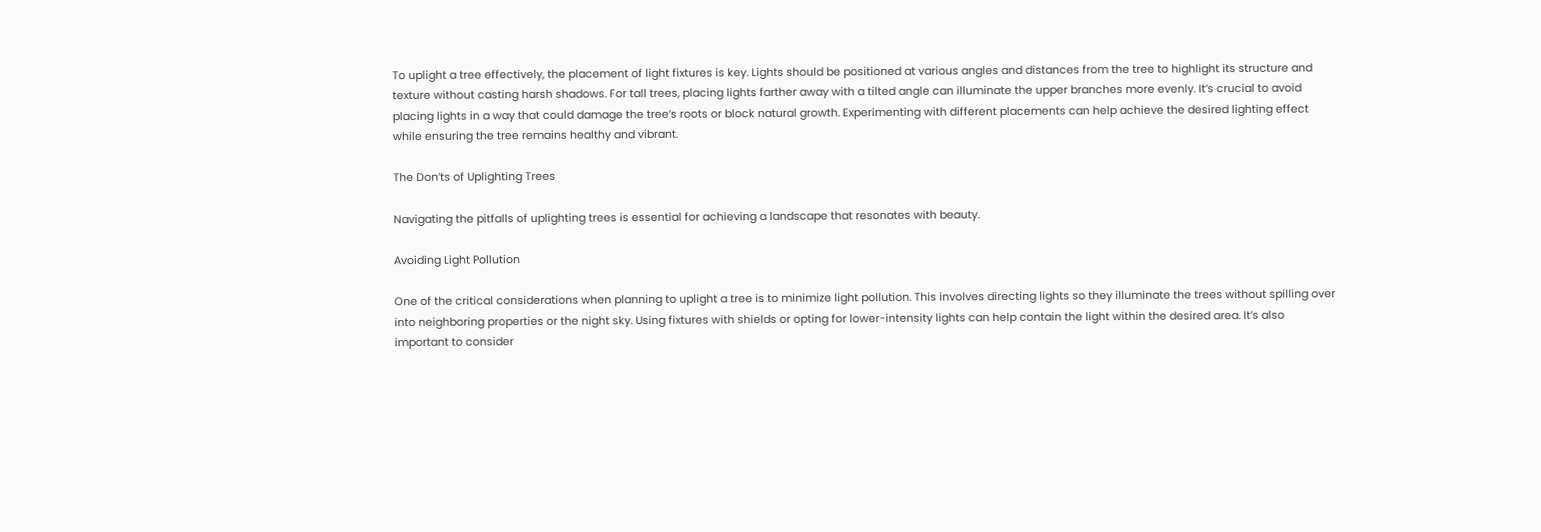To uplight a tree effectively, the placement of light fixtures is key. Lights should be positioned at various angles and distances from the tree to highlight its structure and texture without casting harsh shadows. For tall trees, placing lights farther away with a tilted angle can illuminate the upper branches more evenly. It’s crucial to avoid placing lights in a way that could damage the tree’s roots or block natural growth. Experimenting with different placements can help achieve the desired lighting effect while ensuring the tree remains healthy and vibrant.

The Don’ts of Uplighting Trees

Navigating the pitfalls of uplighting trees is essential for achieving a landscape that resonates with beauty.

Avoiding Light Pollution

One of the critical considerations when planning to uplight a tree is to minimize light pollution. This involves directing lights so they illuminate the trees without spilling over into neighboring properties or the night sky. Using fixtures with shields or opting for lower-intensity lights can help contain the light within the desired area. It’s also important to consider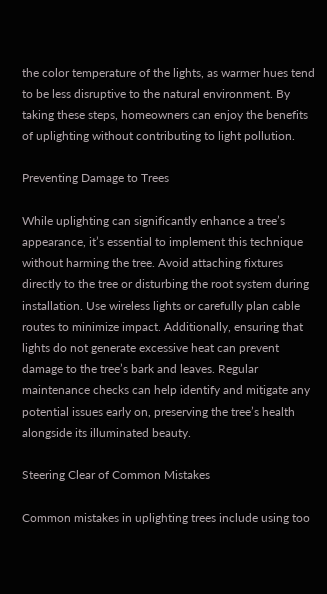the color temperature of the lights, as warmer hues tend to be less disruptive to the natural environment. By taking these steps, homeowners can enjoy the benefits of uplighting without contributing to light pollution.

Preventing Damage to Trees

While uplighting can significantly enhance a tree’s appearance, it’s essential to implement this technique without harming the tree. Avoid attaching fixtures directly to the tree or disturbing the root system during installation. Use wireless lights or carefully plan cable routes to minimize impact. Additionally, ensuring that lights do not generate excessive heat can prevent damage to the tree’s bark and leaves. Regular maintenance checks can help identify and mitigate any potential issues early on, preserving the tree’s health alongside its illuminated beauty.

Steering Clear of Common Mistakes

Common mistakes in uplighting trees include using too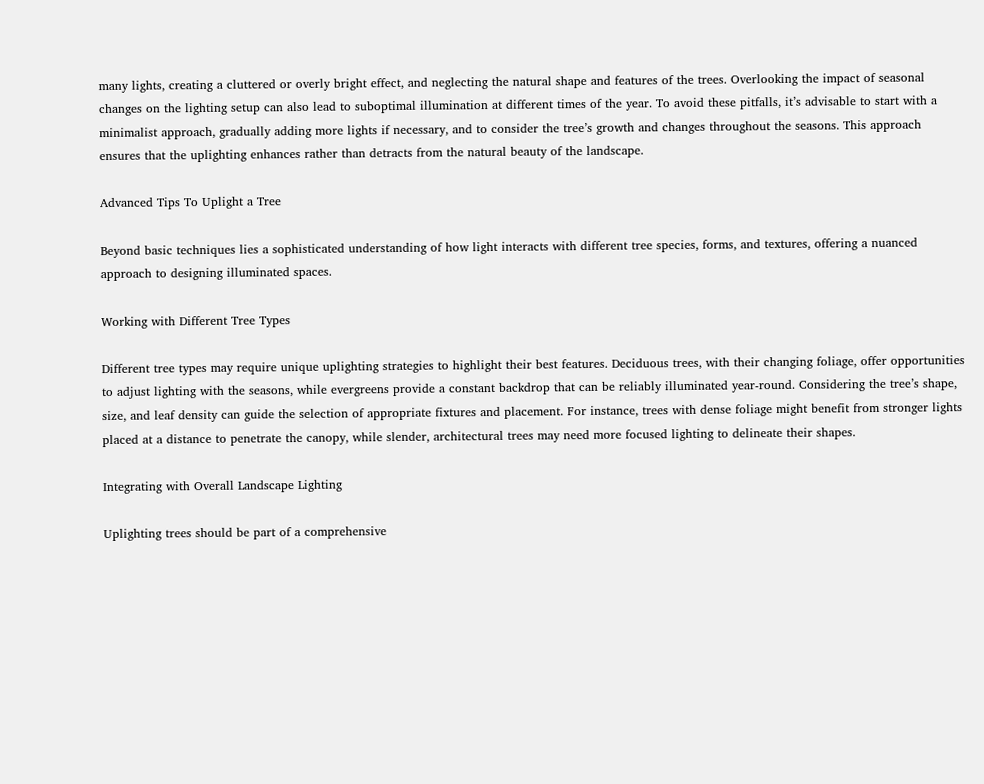many lights, creating a cluttered or overly bright effect, and neglecting the natural shape and features of the trees. Overlooking the impact of seasonal changes on the lighting setup can also lead to suboptimal illumination at different times of the year. To avoid these pitfalls, it’s advisable to start with a minimalist approach, gradually adding more lights if necessary, and to consider the tree’s growth and changes throughout the seasons. This approach ensures that the uplighting enhances rather than detracts from the natural beauty of the landscape.

Advanced Tips To Uplight a Tree

Beyond basic techniques lies a sophisticated understanding of how light interacts with different tree species, forms, and textures, offering a nuanced approach to designing illuminated spaces.

Working with Different Tree Types

Different tree types may require unique uplighting strategies to highlight their best features. Deciduous trees, with their changing foliage, offer opportunities to adjust lighting with the seasons, while evergreens provide a constant backdrop that can be reliably illuminated year-round. Considering the tree’s shape, size, and leaf density can guide the selection of appropriate fixtures and placement. For instance, trees with dense foliage might benefit from stronger lights placed at a distance to penetrate the canopy, while slender, architectural trees may need more focused lighting to delineate their shapes.

Integrating with Overall Landscape Lighting

Uplighting trees should be part of a comprehensive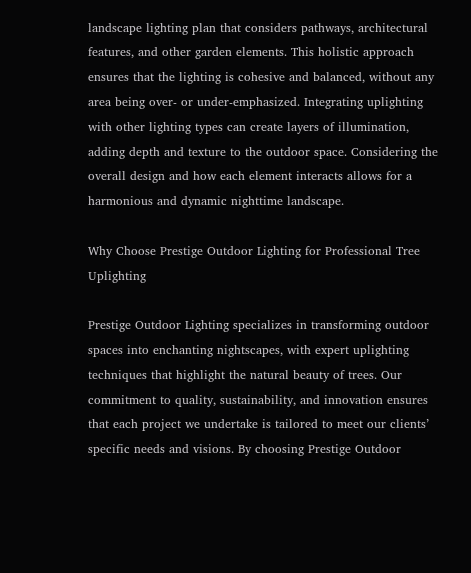landscape lighting plan that considers pathways, architectural features, and other garden elements. This holistic approach ensures that the lighting is cohesive and balanced, without any area being over- or under-emphasized. Integrating uplighting with other lighting types can create layers of illumination, adding depth and texture to the outdoor space. Considering the overall design and how each element interacts allows for a harmonious and dynamic nighttime landscape.

Why Choose Prestige Outdoor Lighting for Professional Tree Uplighting

Prestige Outdoor Lighting specializes in transforming outdoor spaces into enchanting nightscapes, with expert uplighting techniques that highlight the natural beauty of trees. Our commitment to quality, sustainability, and innovation ensures that each project we undertake is tailored to meet our clients’ specific needs and visions. By choosing Prestige Outdoor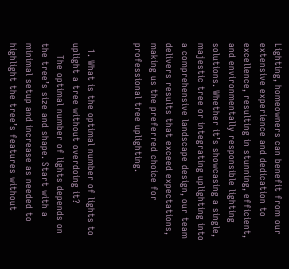Lighting, homeowners can benefit from our extensive experience and dedication to excellence, resulting in stunning, efficient, and environmentally responsible lighting solutions. Whether it’s showcasing a single, majestic tree or integrating uplighting into a comprehensive landscape design, our team delivers results that exceed expectations, making us the preferred choice for professional tree uplighting.


  1. What is the optimal number of lights to uplight a tree without overdoing it?
    The optimal number of lights depends on the tree’s size and shape. Start with a minimal setup and increase as needed to highlight the tree’s features without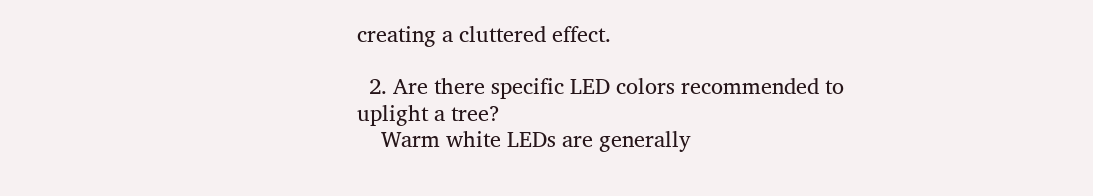creating a cluttered effect.

  2. Are there specific LED colors recommended to uplight a tree?
    Warm white LEDs are generally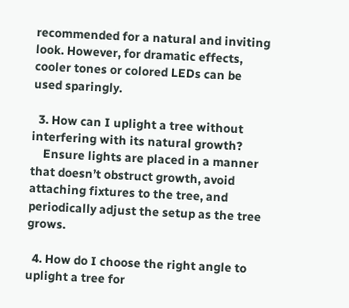recommended for a natural and inviting look. However, for dramatic effects, cooler tones or colored LEDs can be used sparingly.

  3. How can I uplight a tree without interfering with its natural growth?
    Ensure lights are placed in a manner that doesn’t obstruct growth, avoid attaching fixtures to the tree, and periodically adjust the setup as the tree grows.

  4. How do I choose the right angle to uplight a tree for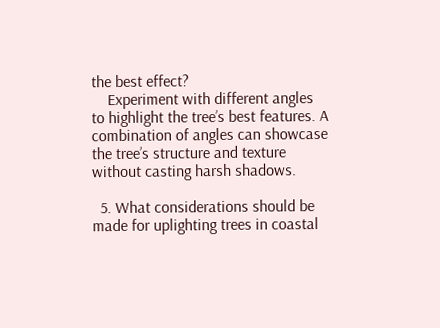the best effect?
    Experiment with different angles to highlight the tree’s best features. A combination of angles can showcase the tree’s structure and texture without casting harsh shadows.

  5. What considerations should be made for uplighting trees in coastal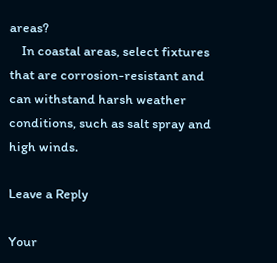areas?
    In coastal areas, select fixtures that are corrosion-resistant and can withstand harsh weather conditions, such as salt spray and high winds.

Leave a Reply

Your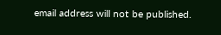email address will not be published.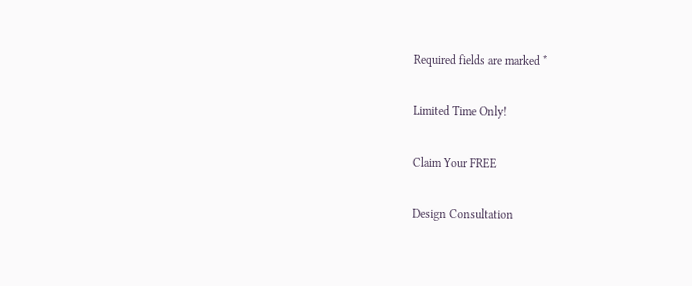Required fields are marked *

Limited Time Only!

Claim Your FREE

Design Consultation